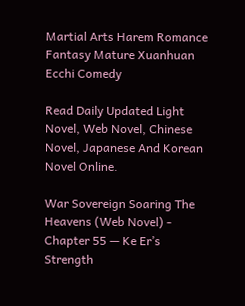Martial Arts Harem Romance Fantasy Mature Xuanhuan Ecchi Comedy

Read Daily Updated Light Novel, Web Novel, Chinese Novel, Japanese And Korean Novel Online.

War Sovereign Soaring The Heavens (Web Novel) - Chapter 55 — Ke Er’s Strength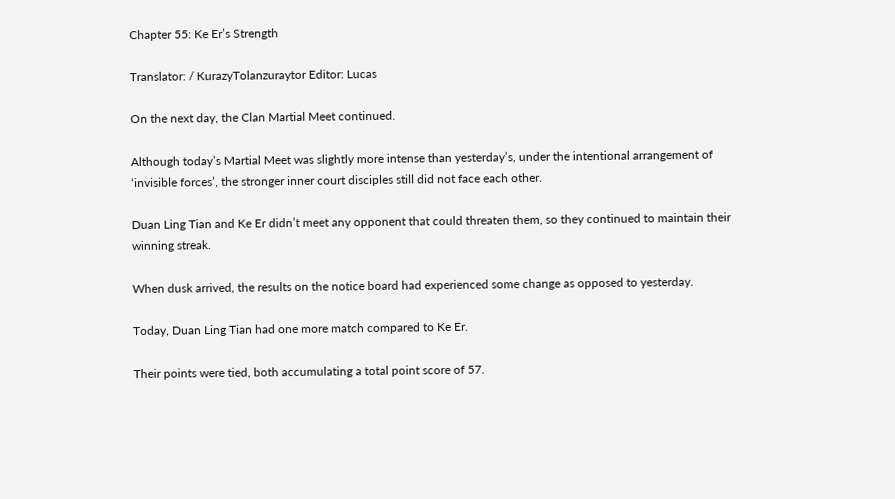Chapter 55: Ke Er’s Strength

Translator: / KurazyTolanzuraytor Editor: Lucas

On the next day, the Clan Martial Meet continued.

Although today’s Martial Meet was slightly more intense than yesterday’s, under the intentional arrangement of ‘invisible forces’, the stronger inner court disciples still did not face each other.

Duan Ling Tian and Ke Er didn’t meet any opponent that could threaten them, so they continued to maintain their winning streak.

When dusk arrived, the results on the notice board had experienced some change as opposed to yesterday.

Today, Duan Ling Tian had one more match compared to Ke Er.

Their points were tied, both accumulating a total point score of 57.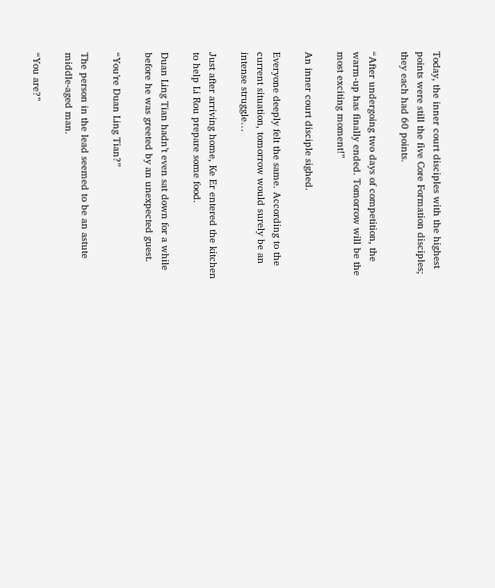Today, the inner court disciples with the highest points were still the five Core Formation disciples; they each had 60 points.

“After undergoing two days of competition, the warm-up has finally ended. Tomorrow will be the most exciting moment!”

An inner court disciple sighed.

Everyone deeply felt the same. According to the current situation, tomorrow would surely be an intense struggle…

Just after arriving home, Ke Er entered the kitchen to help Li Rou prepare some food.

Duan Ling Tian hadn’t even sat down for a while before he was greeted by an unexpected guest.

“You’re Duan Ling Tian?”

The person in the lead seemed to be an astute middle-aged man.

“You are?”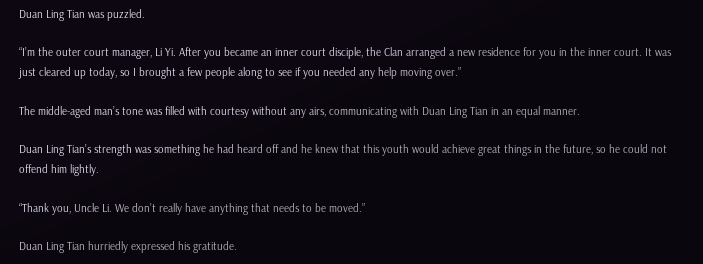Duan Ling Tian was puzzled.

“I’m the outer court manager, Li Yi. After you became an inner court disciple, the Clan arranged a new residence for you in the inner court. It was just cleared up today, so I brought a few people along to see if you needed any help moving over.”

The middle-aged man’s tone was filled with courtesy without any airs, communicating with Duan Ling Tian in an equal manner.

Duan Ling Tian’s strength was something he had heard off and he knew that this youth would achieve great things in the future, so he could not offend him lightly.

“Thank you, Uncle Li. We don’t really have anything that needs to be moved.”

Duan Ling Tian hurriedly expressed his gratitude.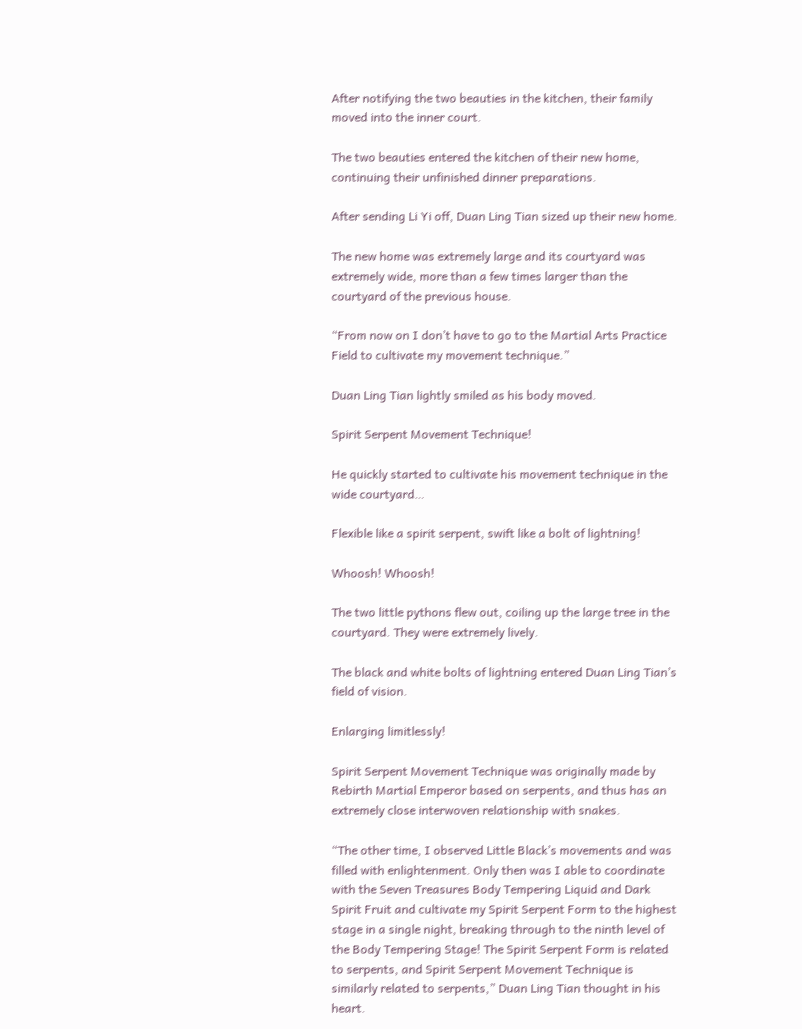After notifying the two beauties in the kitchen, their family moved into the inner court.

The two beauties entered the kitchen of their new home, continuing their unfinished dinner preparations.

After sending Li Yi off, Duan Ling Tian sized up their new home.

The new home was extremely large and its courtyard was extremely wide, more than a few times larger than the courtyard of the previous house.

“From now on I don’t have to go to the Martial Arts Practice Field to cultivate my movement technique.”

Duan Ling Tian lightly smiled as his body moved.

Spirit Serpent Movement Technique!

He quickly started to cultivate his movement technique in the wide courtyard…

Flexible like a spirit serpent, swift like a bolt of lightning!

Whoosh! Whoosh!

The two little pythons flew out, coiling up the large tree in the courtyard. They were extremely lively.

The black and white bolts of lightning entered Duan Ling Tian’s field of vision.

Enlarging limitlessly!

Spirit Serpent Movement Technique was originally made by Rebirth Martial Emperor based on serpents, and thus has an extremely close interwoven relationship with snakes.

“The other time, I observed Little Black’s movements and was filled with enlightenment. Only then was I able to coordinate with the Seven Treasures Body Tempering Liquid and Dark Spirit Fruit and cultivate my Spirit Serpent Form to the highest stage in a single night, breaking through to the ninth level of the Body Tempering Stage! The Spirit Serpent Form is related to serpents, and Spirit Serpent Movement Technique is similarly related to serpents,” Duan Ling Tian thought in his heart.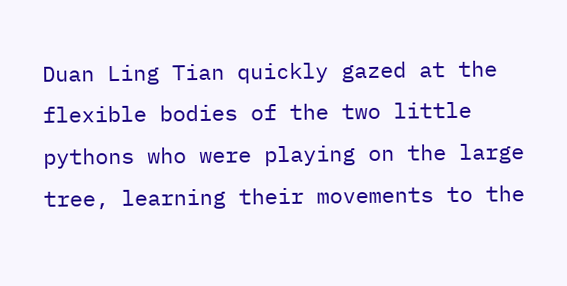Duan Ling Tian quickly gazed at the flexible bodies of the two little pythons who were playing on the large tree, learning their movements to the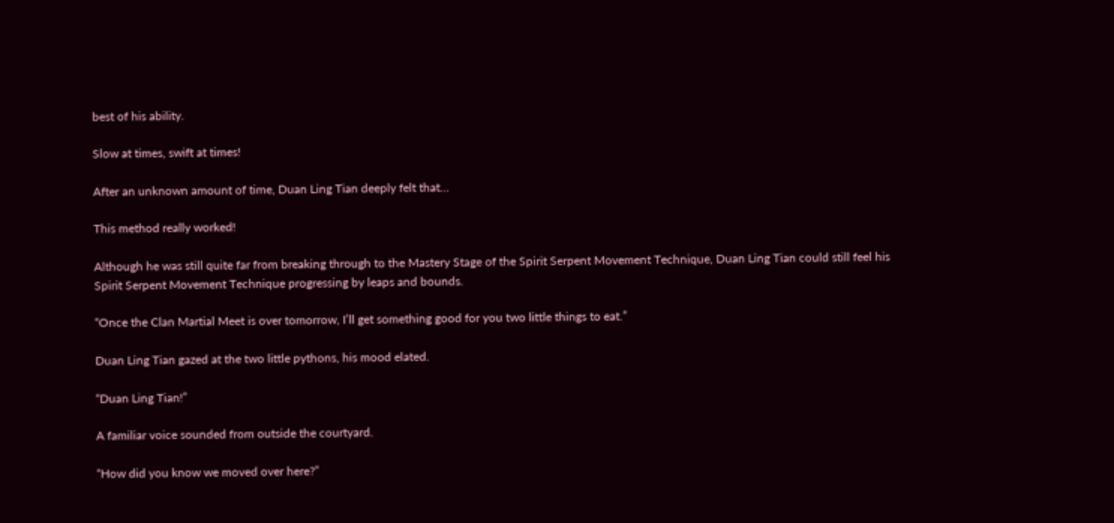best of his ability.

Slow at times, swift at times!

After an unknown amount of time, Duan Ling Tian deeply felt that…

This method really worked!

Although he was still quite far from breaking through to the Mastery Stage of the Spirit Serpent Movement Technique, Duan Ling Tian could still feel his Spirit Serpent Movement Technique progressing by leaps and bounds.

“Once the Clan Martial Meet is over tomorrow, I’ll get something good for you two little things to eat.”

Duan Ling Tian gazed at the two little pythons, his mood elated.

“Duan Ling Tian!”

A familiar voice sounded from outside the courtyard.

“How did you know we moved over here?”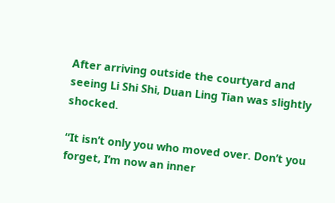After arriving outside the courtyard and seeing Li Shi Shi, Duan Ling Tian was slightly shocked.

“It isn’t only you who moved over. Don’t you forget, I’m now an inner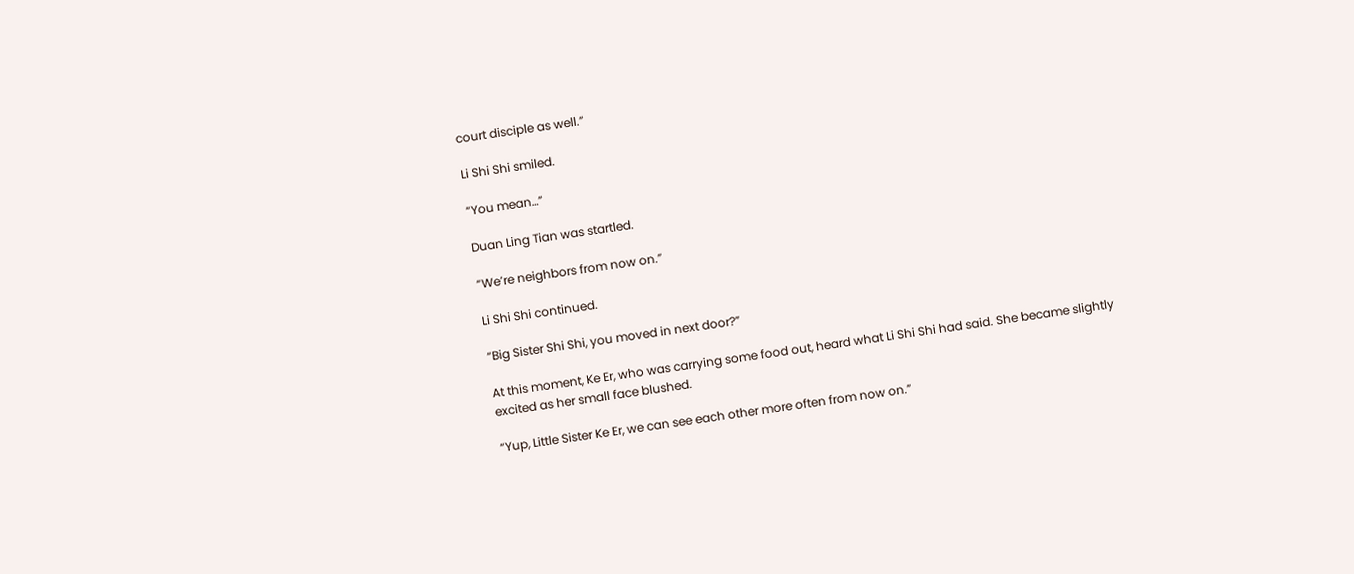court disciple as well.”

Li Shi Shi smiled.

“You mean…”

Duan Ling Tian was startled.

“We’re neighbors from now on.”

Li Shi Shi continued.

“Big Sister Shi Shi, you moved in next door?”

At this moment, Ke Er, who was carrying some food out, heard what Li Shi Shi had said. She became slightly excited as her small face blushed.

“Yup, Little Sister Ke Er, we can see each other more often from now on.”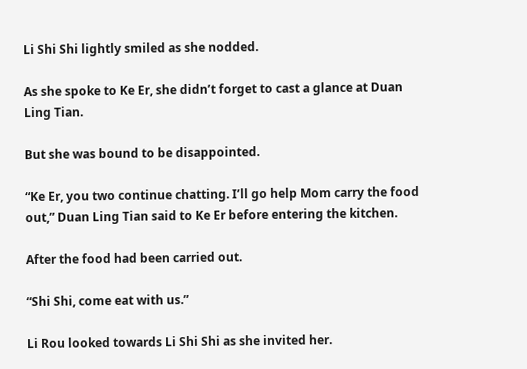Li Shi Shi lightly smiled as she nodded.

As she spoke to Ke Er, she didn’t forget to cast a glance at Duan Ling Tian.

But she was bound to be disappointed.

“Ke Er, you two continue chatting. I’ll go help Mom carry the food out,” Duan Ling Tian said to Ke Er before entering the kitchen.

After the food had been carried out.

“Shi Shi, come eat with us.”

Li Rou looked towards Li Shi Shi as she invited her.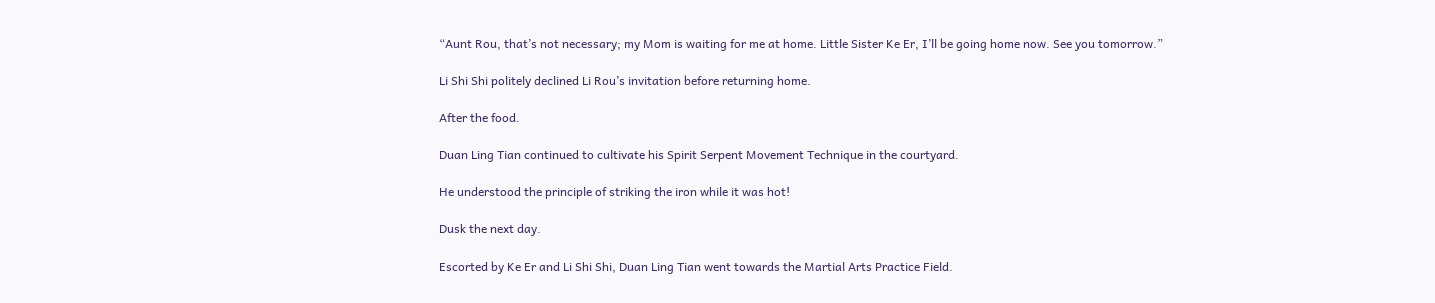“Aunt Rou, that’s not necessary; my Mom is waiting for me at home. Little Sister Ke Er, I’ll be going home now. See you tomorrow.”

Li Shi Shi politely declined Li Rou’s invitation before returning home.

After the food.

Duan Ling Tian continued to cultivate his Spirit Serpent Movement Technique in the courtyard.

He understood the principle of striking the iron while it was hot!

Dusk the next day.

Escorted by Ke Er and Li Shi Shi, Duan Ling Tian went towards the Martial Arts Practice Field.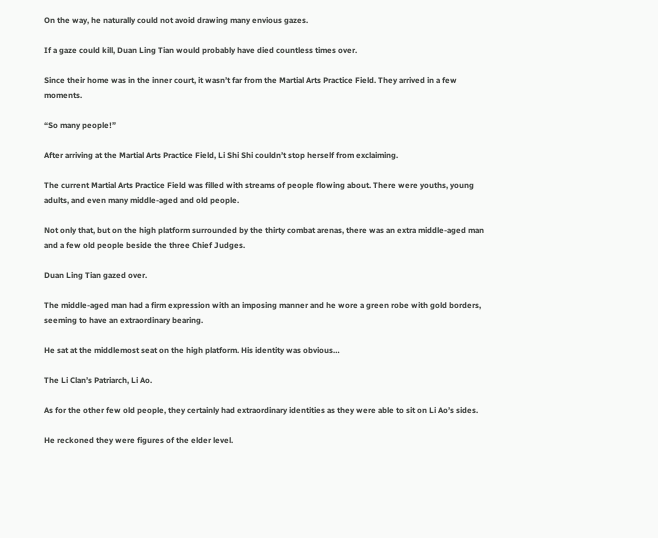On the way, he naturally could not avoid drawing many envious gazes.

If a gaze could kill, Duan Ling Tian would probably have died countless times over.

Since their home was in the inner court, it wasn’t far from the Martial Arts Practice Field. They arrived in a few moments.

“So many people!”

After arriving at the Martial Arts Practice Field, Li Shi Shi couldn’t stop herself from exclaiming.

The current Martial Arts Practice Field was filled with streams of people flowing about. There were youths, young adults, and even many middle-aged and old people.

Not only that, but on the high platform surrounded by the thirty combat arenas, there was an extra middle-aged man and a few old people beside the three Chief Judges.

Duan Ling Tian gazed over.

The middle-aged man had a firm expression with an imposing manner and he wore a green robe with gold borders, seeming to have an extraordinary bearing.

He sat at the middlemost seat on the high platform. His identity was obvious…

The Li Clan’s Patriarch, Li Ao.

As for the other few old people, they certainly had extraordinary identities as they were able to sit on Li Ao’s sides.

He reckoned they were figures of the elder level.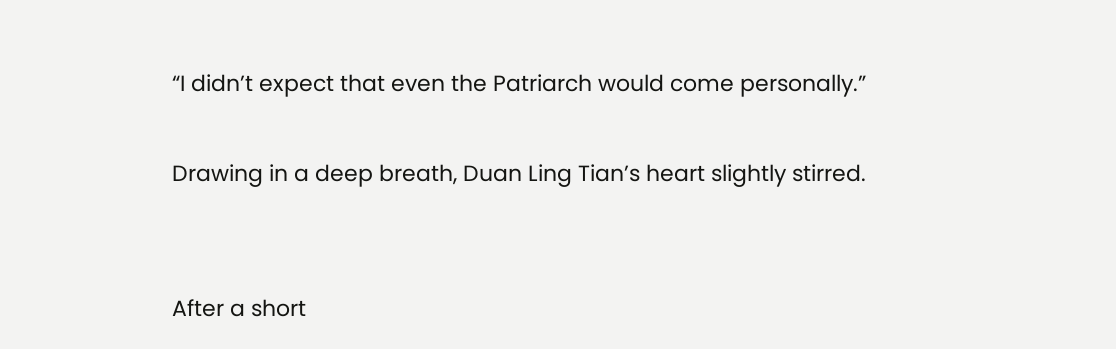“I didn’t expect that even the Patriarch would come personally.”

Drawing in a deep breath, Duan Ling Tian’s heart slightly stirred.


After a short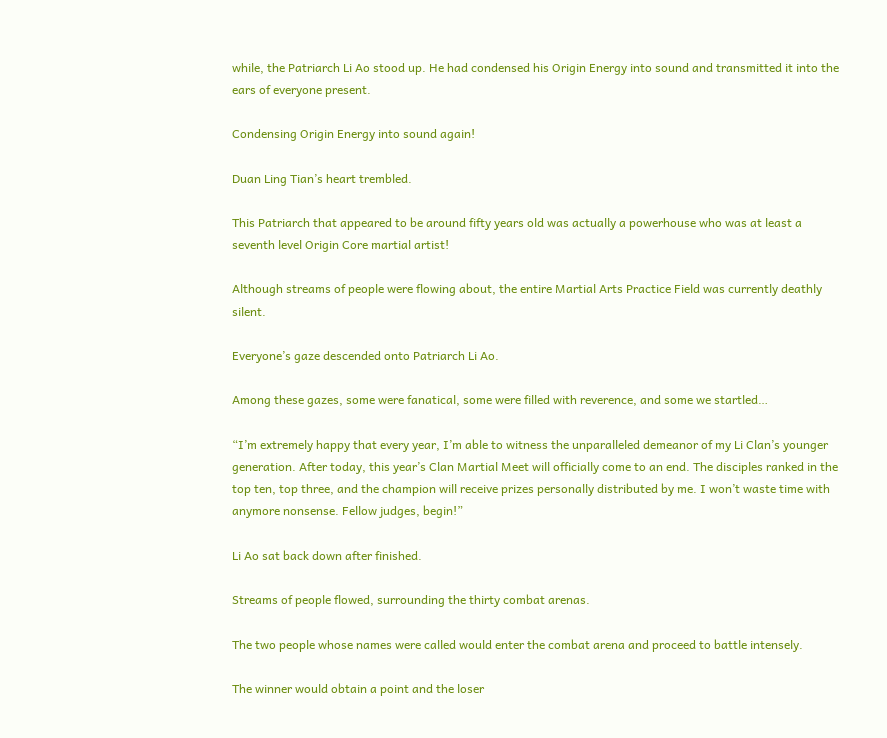while, the Patriarch Li Ao stood up. He had condensed his Origin Energy into sound and transmitted it into the ears of everyone present.

Condensing Origin Energy into sound again!

Duan Ling Tian’s heart trembled.

This Patriarch that appeared to be around fifty years old was actually a powerhouse who was at least a seventh level Origin Core martial artist!

Although streams of people were flowing about, the entire Martial Arts Practice Field was currently deathly silent.

Everyone’s gaze descended onto Patriarch Li Ao.

Among these gazes, some were fanatical, some were filled with reverence, and some we startled…

“I’m extremely happy that every year, I’m able to witness the unparalleled demeanor of my Li Clan’s younger generation. After today, this year’s Clan Martial Meet will officially come to an end. The disciples ranked in the top ten, top three, and the champion will receive prizes personally distributed by me. I won’t waste time with anymore nonsense. Fellow judges, begin!”

Li Ao sat back down after finished.

Streams of people flowed, surrounding the thirty combat arenas.

The two people whose names were called would enter the combat arena and proceed to battle intensely.

The winner would obtain a point and the loser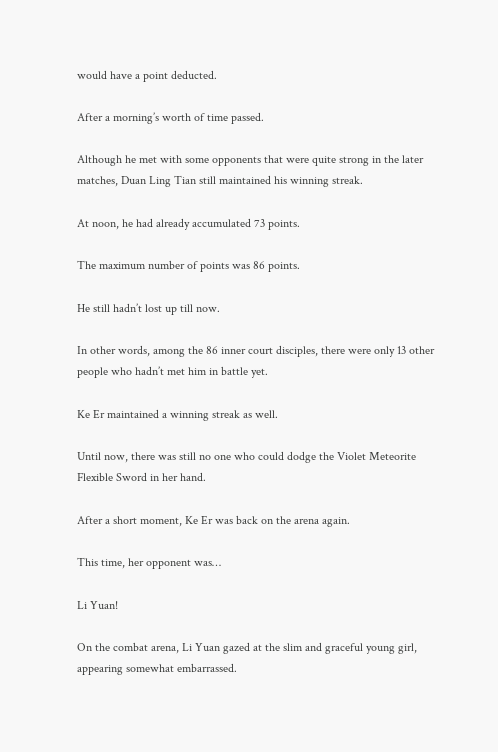would have a point deducted.

After a morning’s worth of time passed.

Although he met with some opponents that were quite strong in the later matches, Duan Ling Tian still maintained his winning streak.

At noon, he had already accumulated 73 points.

The maximum number of points was 86 points.

He still hadn’t lost up till now.

In other words, among the 86 inner court disciples, there were only 13 other people who hadn’t met him in battle yet.

Ke Er maintained a winning streak as well.

Until now, there was still no one who could dodge the Violet Meteorite Flexible Sword in her hand.

After a short moment, Ke Er was back on the arena again.

This time, her opponent was…

Li Yuan!

On the combat arena, Li Yuan gazed at the slim and graceful young girl, appearing somewhat embarrassed.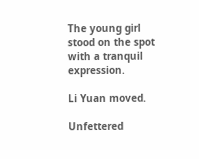The young girl stood on the spot with a tranquil expression.

Li Yuan moved.

Unfettered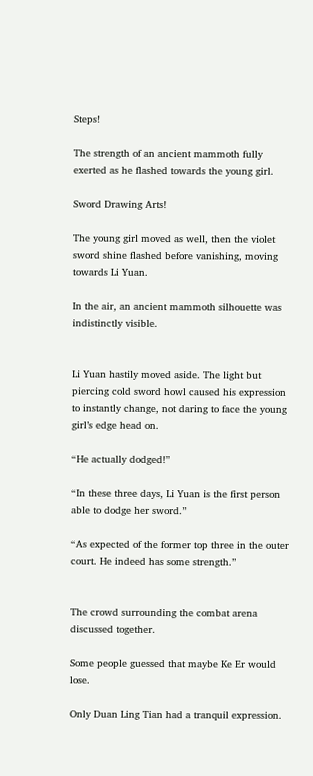Steps!

The strength of an ancient mammoth fully exerted as he flashed towards the young girl.

Sword Drawing Arts!

The young girl moved as well, then the violet sword shine flashed before vanishing, moving towards Li Yuan.

In the air, an ancient mammoth silhouette was indistinctly visible.


Li Yuan hastily moved aside. The light but piercing cold sword howl caused his expression to instantly change, not daring to face the young girl’s edge head on.

“He actually dodged!”

“In these three days, Li Yuan is the first person able to dodge her sword.”

“As expected of the former top three in the outer court. He indeed has some strength.”


The crowd surrounding the combat arena discussed together.

Some people guessed that maybe Ke Er would lose.

Only Duan Ling Tian had a tranquil expression.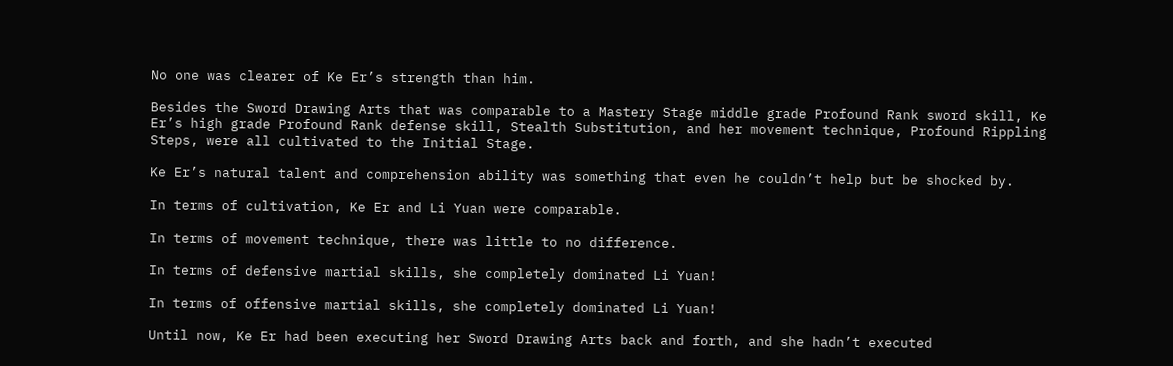No one was clearer of Ke Er’s strength than him.

Besides the Sword Drawing Arts that was comparable to a Mastery Stage middle grade Profound Rank sword skill, Ke Er’s high grade Profound Rank defense skill, Stealth Substitution, and her movement technique, Profound Rippling Steps, were all cultivated to the Initial Stage.

Ke Er’s natural talent and comprehension ability was something that even he couldn’t help but be shocked by.

In terms of cultivation, Ke Er and Li Yuan were comparable.

In terms of movement technique, there was little to no difference.

In terms of defensive martial skills, she completely dominated Li Yuan!

In terms of offensive martial skills, she completely dominated Li Yuan!

Until now, Ke Er had been executing her Sword Drawing Arts back and forth, and she hadn’t executed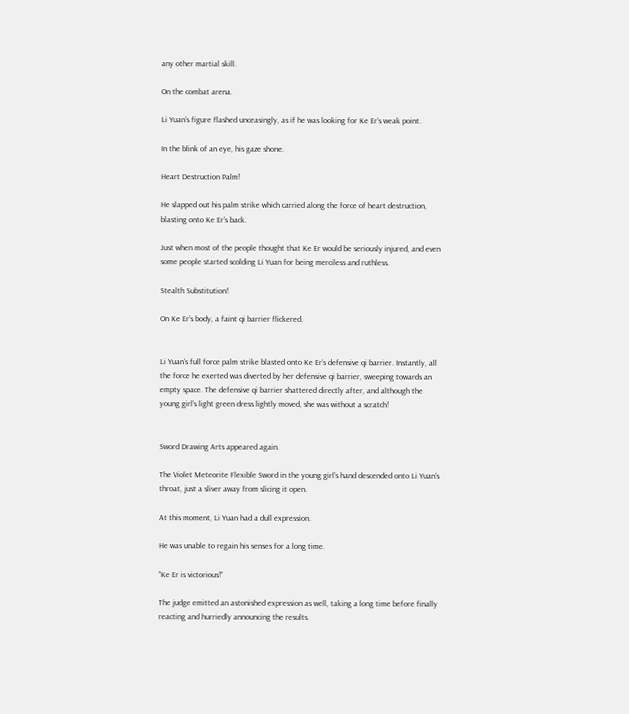any other martial skill.

On the combat arena.

Li Yuan’s figure flashed unceasingly, as if he was looking for Ke Er’s weak point.

In the blink of an eye, his gaze shone.

Heart Destruction Palm!

He slapped out his palm strike which carried along the force of heart destruction, blasting onto Ke Er’s back.

Just when most of the people thought that Ke Er would be seriously injured, and even some people started scolding Li Yuan for being merciless and ruthless.

Stealth Substitution!

On Ke Er’s body, a faint qi barrier flickered.


Li Yuan’s full force palm strike blasted onto Ke Er’s defensive qi barrier. Instantly, all the force he exerted was diverted by her defensive qi barrier, sweeping towards an empty space. The defensive qi barrier shattered directly after, and although the young girl’s light green dress lightly moved, she was without a scratch!


Sword Drawing Arts appeared again.

The Violet Meteorite Flexible Sword in the young girl’s hand descended onto Li Yuan’s throat, just a sliver away from slicing it open.

At this moment, Li Yuan had a dull expression.

He was unable to regain his senses for a long time.

“Ke Er is victorious!”

The judge emitted an astonished expression as well, taking a long time before finally reacting and hurriedly announcing the results.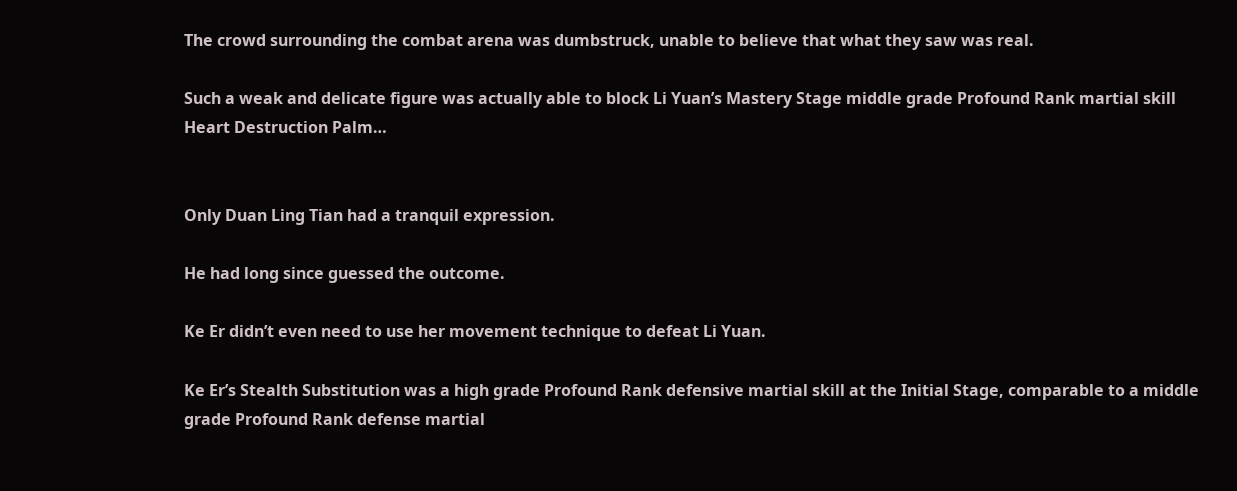The crowd surrounding the combat arena was dumbstruck, unable to believe that what they saw was real.

Such a weak and delicate figure was actually able to block Li Yuan’s Mastery Stage middle grade Profound Rank martial skill Heart Destruction Palm…


Only Duan Ling Tian had a tranquil expression.

He had long since guessed the outcome.

Ke Er didn’t even need to use her movement technique to defeat Li Yuan.

Ke Er’s Stealth Substitution was a high grade Profound Rank defensive martial skill at the Initial Stage, comparable to a middle grade Profound Rank defense martial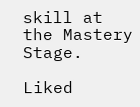skill at the Mastery Stage.

Liked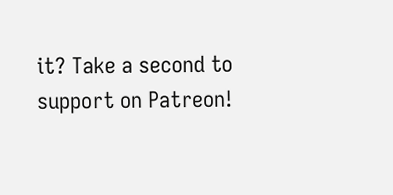it? Take a second to support on Patreon!